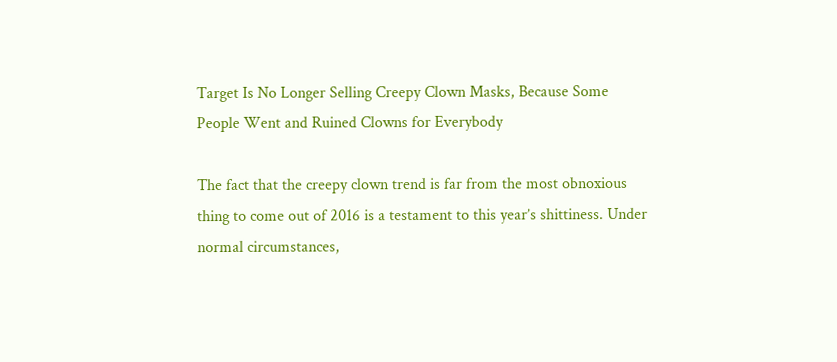Target Is No Longer Selling Creepy Clown Masks, Because Some People Went and Ruined Clowns for Everybody

The fact that the creepy clown trend is far from the most obnoxious thing to come out of 2016 is a testament to this year’s shittiness. Under normal circumstances,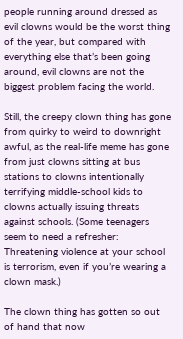people running around dressed as evil clowns would be the worst thing of the year, but compared with everything else that’s been going around, evil clowns are not the biggest problem facing the world.

Still, the creepy clown thing has gone from quirky to weird to downright awful, as the real-life meme has gone from just clowns sitting at bus stations to clowns intentionally terrifying middle-school kids to  clowns actually issuing threats against schools. (Some teenagers seem to need a refresher: Threatening violence at your school is terrorism, even if you’re wearing a clown mask.)

The clown thing has gotten so out of hand that now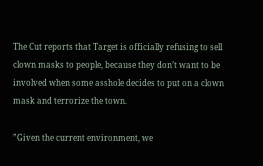The Cut reports that Target is officially refusing to sell clown masks to people, because they don’t want to be involved when some asshole decides to put on a clown mask and terrorize the town.

”Given the current environment, we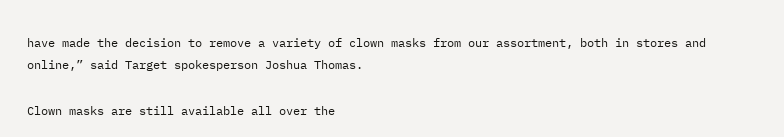have made the decision to remove a variety of clown masks from our assortment, both in stores and online,” said Target spokesperson Joshua Thomas.

Clown masks are still available all over the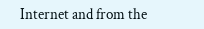Internet and from the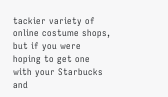tackier variety of online costume shops, but if you were hoping to get one with your Starbucks and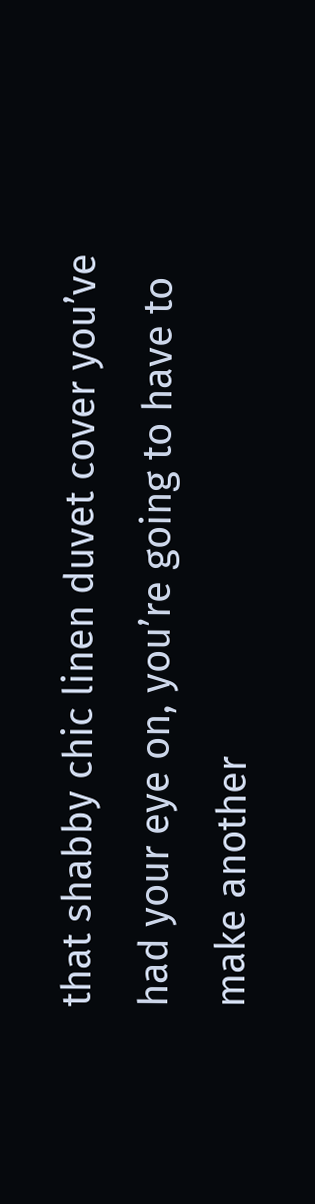that shabby chic linen duvet cover you’ve had your eye on, you’re going to have to make another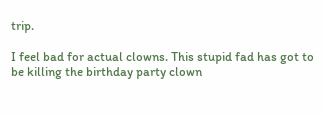trip.

I feel bad for actual clowns. This stupid fad has got to be killing the birthday party clown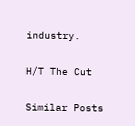industry.

H/T The Cut

Similar Posts